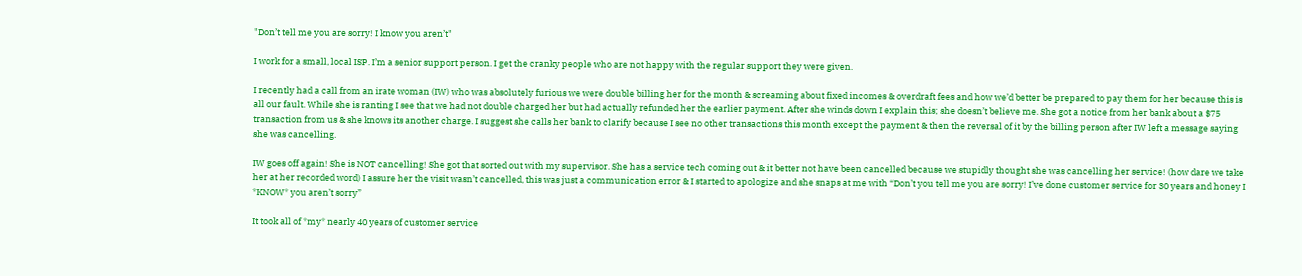"Don’t tell me you are sorry! I know you aren’t"

I work for a small, local ISP. I’m a senior support person. I get the cranky people who are not happy with the regular support they were given.

I recently had a call from an irate woman (IW) who was absolutely furious we were double billing her for the month & screaming about fixed incomes & overdraft fees and how we’d better be prepared to pay them for her because this is all our fault. While she is ranting I see that we had not double charged her but had actually refunded her the earlier payment. After she winds down I explain this; she doesn’t believe me. She got a notice from her bank about a $75 transaction from us & she knows its another charge. I suggest she calls her bank to clarify because I see no other transactions this month except the payment & then the reversal of it by the billing person after IW left a message saying she was cancelling.

IW goes off again! She is NOT cancelling! She got that sorted out with my supervisor. She has a service tech coming out & it better not have been cancelled because we stupidly thought she was cancelling her service! (how dare we take her at her recorded word) I assure her the visit wasn’t cancelled, this was just a communication error & I started to apologize and she snaps at me with “Don’t you tell me you are sorry! I’ve done customer service for 30 years and honey I *KNOW* you aren’t sorry”

It took all of *my* nearly 40 years of customer service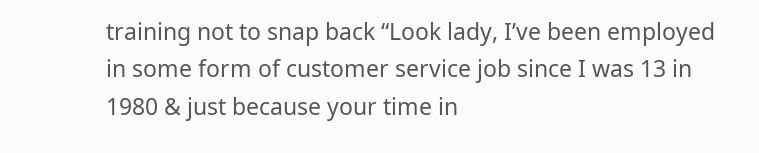training not to snap back “Look lady, I’ve been employed in some form of customer service job since I was 13 in 1980 & just because your time in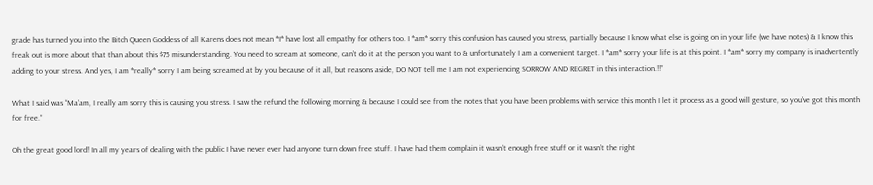grade has turned you into the Bitch Queen Goddess of all Karens does not mean *I* have lost all empathy for others too. I *am* sorry this confusion has caused you stress, partially because I know what else is going on in your life (we have notes) & I know this freak out is more about that than about this $75 misunderstanding. You need to scream at someone, can’t do it at the person you want to & unfortunately I am a convenient target. I *am* sorry your life is at this point. I *am* sorry my company is inadvertently adding to your stress. And yes, I am *really* sorry I am being screamed at by you because of it all, but reasons aside, DO NOT tell me I am not experiencing SORROW AND REGRET in this interaction.!!”

What I said was “Ma’am, I really am sorry this is causing you stress. I saw the refund the following morning & because I could see from the notes that you have been problems with service this month I let it process as a good will gesture, so you’ve got this month for free.”

Oh the great good lord! In all my years of dealing with the public I have never ever had anyone turn down free stuff. I have had them complain it wasn’t enough free stuff or it wasn’t the right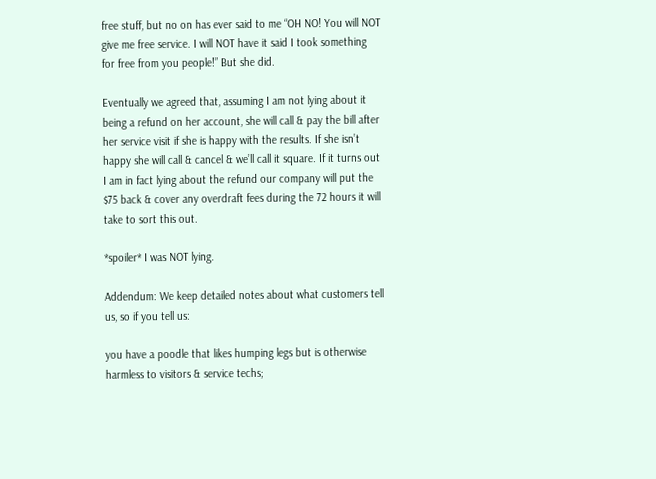free stuff, but no on has ever said to me “OH NO! You will NOT give me free service. I will NOT have it said I took something for free from you people!” But she did.

Eventually we agreed that, assuming I am not lying about it being a refund on her account, she will call & pay the bill after her service visit if she is happy with the results. If she isn’t happy she will call & cancel & we’ll call it square. If it turns out I am in fact lying about the refund our company will put the $75 back & cover any overdraft fees during the 72 hours it will take to sort this out.

*spoiler* I was NOT lying.

Addendum: We keep detailed notes about what customers tell us, so if you tell us:

you have a poodle that likes humping legs but is otherwise harmless to visitors & service techs;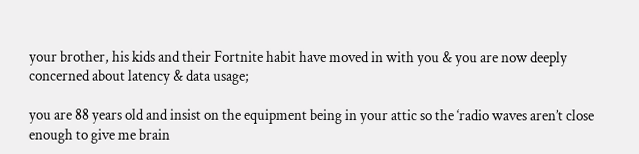your brother, his kids and their Fortnite habit have moved in with you & you are now deeply concerned about latency & data usage;

you are 88 years old and insist on the equipment being in your attic so the ‘radio waves aren’t close enough to give me brain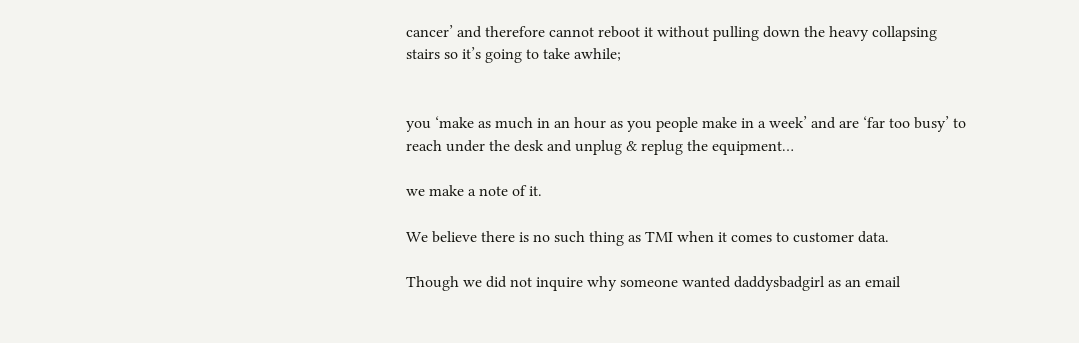cancer’ and therefore cannot reboot it without pulling down the heavy collapsing stairs so it’s going to take awhile;


you ‘make as much in an hour as you people make in a week’ and are ‘far too busy’ to reach under the desk and unplug & replug the equipment…

we make a note of it.

We believe there is no such thing as TMI when it comes to customer data.

Though we did not inquire why someone wanted daddysbadgirl as an email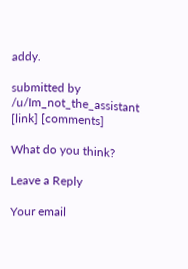addy.

submitted by /u/Im_not_the_assistant
[link] [comments]

What do you think?

Leave a Reply

Your email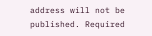address will not be published. Required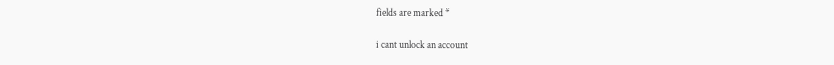fields are marked *

i cant unlock an account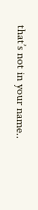that’s not in your name..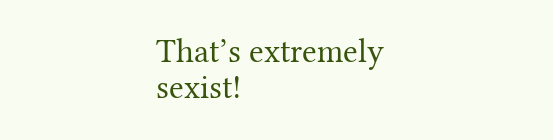That’s extremely sexist!